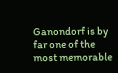Ganondorf is by far one of the most memorable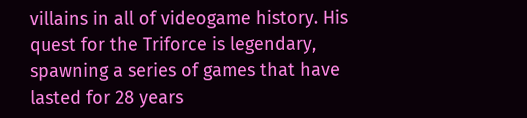villains in all of videogame history. His quest for the Triforce is legendary, spawning a series of games that have lasted for 28 years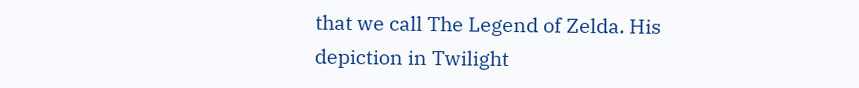that we call The Legend of Zelda. His depiction in Twilight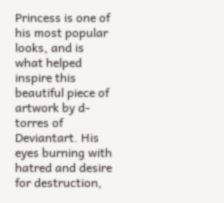Princess is one of his most popular looks, and is what helped inspire this beautiful piece of artwork by d-torres of Deviantart. His eyes burning with hatred and desire for destruction,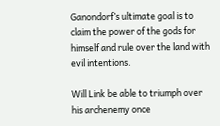Ganondorf’s ultimate goal is to claim the power of the gods for himself and rule over the land with evil intentions.

Will Link be able to triumph over his archenemy once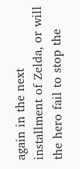again in the next installment of Zelda, or will the hero fail to stop the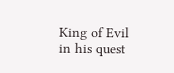King of Evil in his quest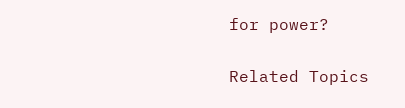for power?


Related Topics